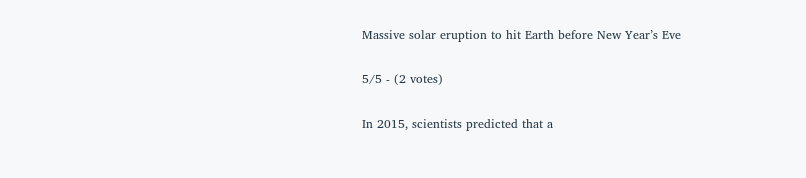Massive solar eruption to hit Earth before New Year’s Eve

5/5 - (2 votes)

In 2015, scientists predicted that a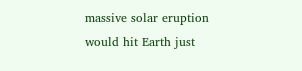massive solar eruption would hit Earth just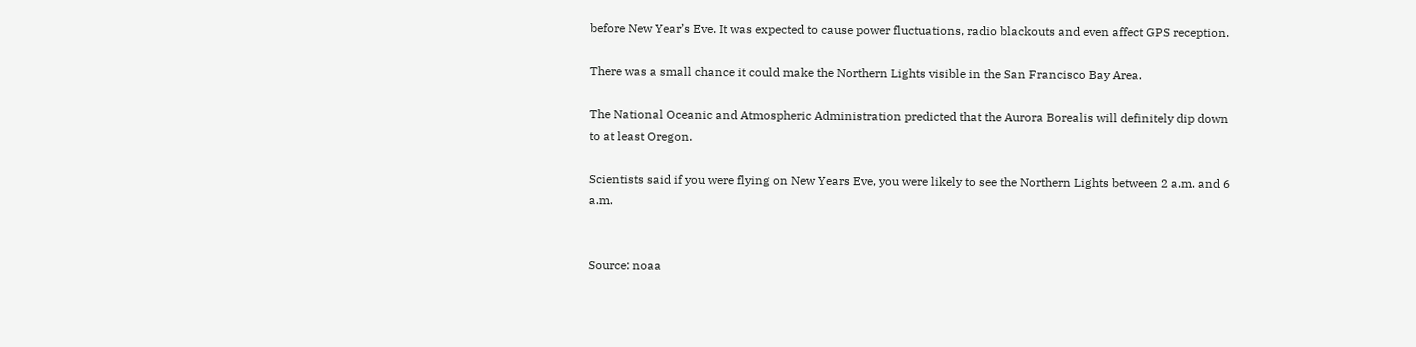before New Year’s Eve. It was expected to cause power fluctuations, radio blackouts and even affect GPS reception.

There was a small chance it could make the Northern Lights visible in the San Francisco Bay Area.

The National Oceanic and Atmospheric Administration predicted that the Aurora Borealis will definitely dip down to at least Oregon.

Scientists said if you were flying on New Years Eve, you were likely to see the Northern Lights between 2 a.m. and 6 a.m.


Source: noaa